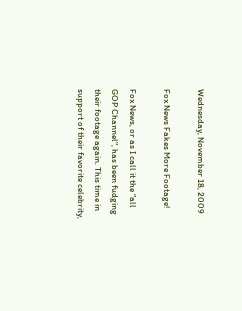Wednesday, November 18, 2009

Fox News Fakes More Footage!

Fox News, or as I call it the "all GOP Channel", has been fudging their footage again. This time in support of their favorite celebrity,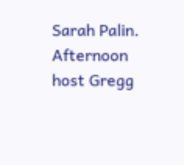Sarah Palin. Afternoon host Gregg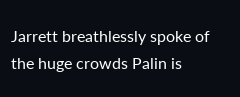Jarrett breathlessly spoke of the huge crowds Palin is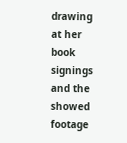drawing at her book signings and the showed footage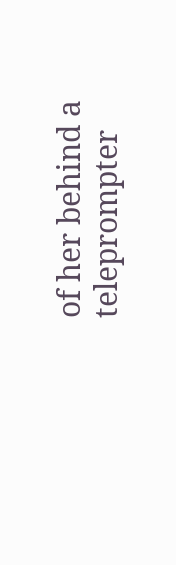of her behind a teleprompter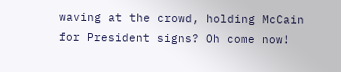waving at the crowd, holding McCain for President signs? Oh come now!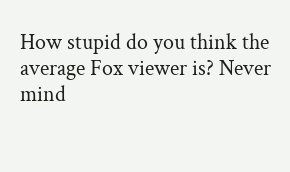How stupid do you think the average Fox viewer is? Never mind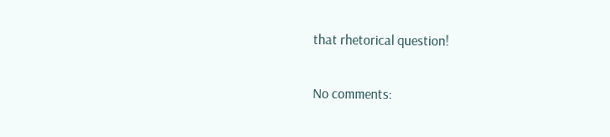that rhetorical question!

No comments: